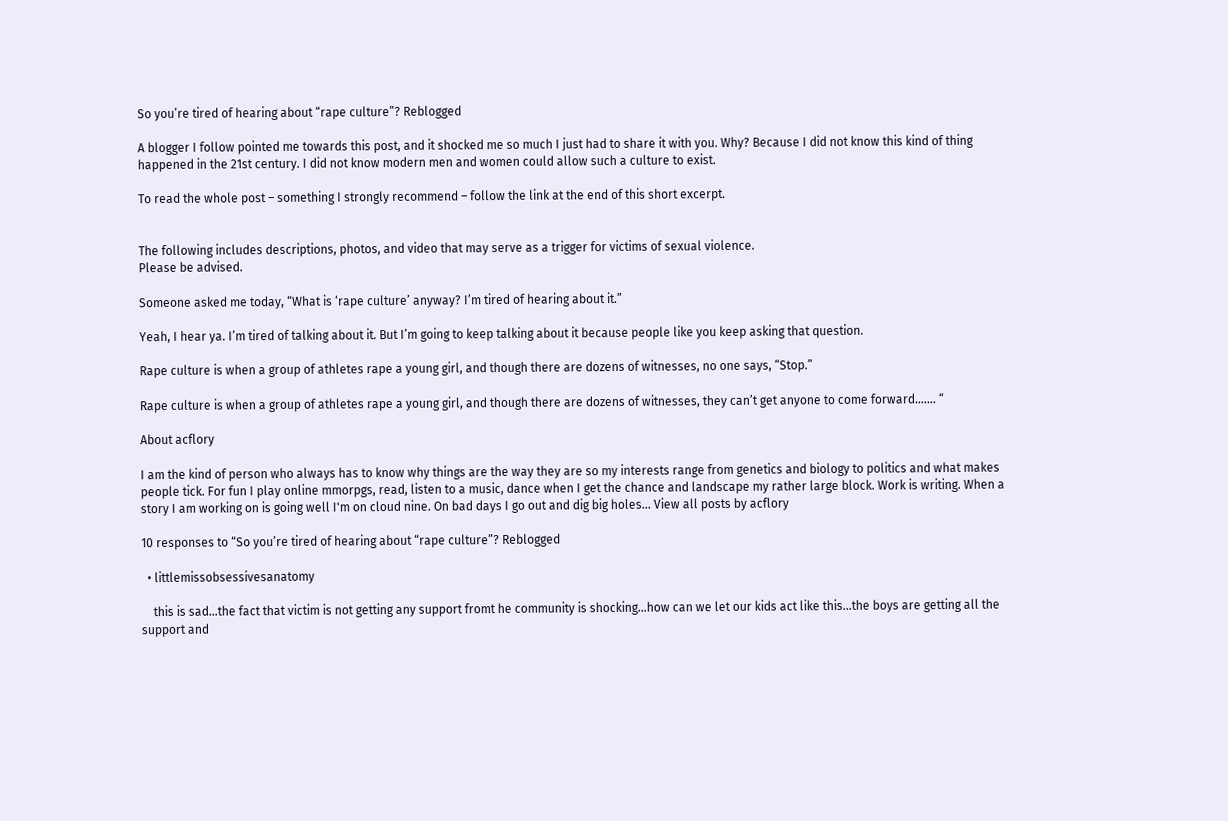So you’re tired of hearing about “rape culture”? Reblogged

A blogger I follow pointed me towards this post, and it shocked me so much I just had to share it with you. Why? Because I did not know this kind of thing happened in the 21st century. I did not know modern men and women could allow such a culture to exist.

To read the whole post – something I strongly recommend – follow the link at the end of this short excerpt.


The following includes descriptions, photos, and video that may serve as a trigger for victims of sexual violence.
Please be advised.

Someone asked me today, “What is ‘rape culture’ anyway? I’m tired of hearing about it.”

Yeah, I hear ya. I’m tired of talking about it. But I’m going to keep talking about it because people like you keep asking that question.

Rape culture is when a group of athletes rape a young girl, and though there are dozens of witnesses, no one says, “Stop.”

Rape culture is when a group of athletes rape a young girl, and though there are dozens of witnesses, they can’t get anyone to come forward……. “

About acflory

I am the kind of person who always has to know why things are the way they are so my interests range from genetics and biology to politics and what makes people tick. For fun I play online mmorpgs, read, listen to a music, dance when I get the chance and landscape my rather large block. Work is writing. When a story I am working on is going well I'm on cloud nine. On bad days I go out and dig big holes... View all posts by acflory

10 responses to “So you’re tired of hearing about “rape culture”? Reblogged

  • littlemissobsessivesanatomy

    this is sad…the fact that victim is not getting any support fromt he community is shocking…how can we let our kids act like this…the boys are getting all the support and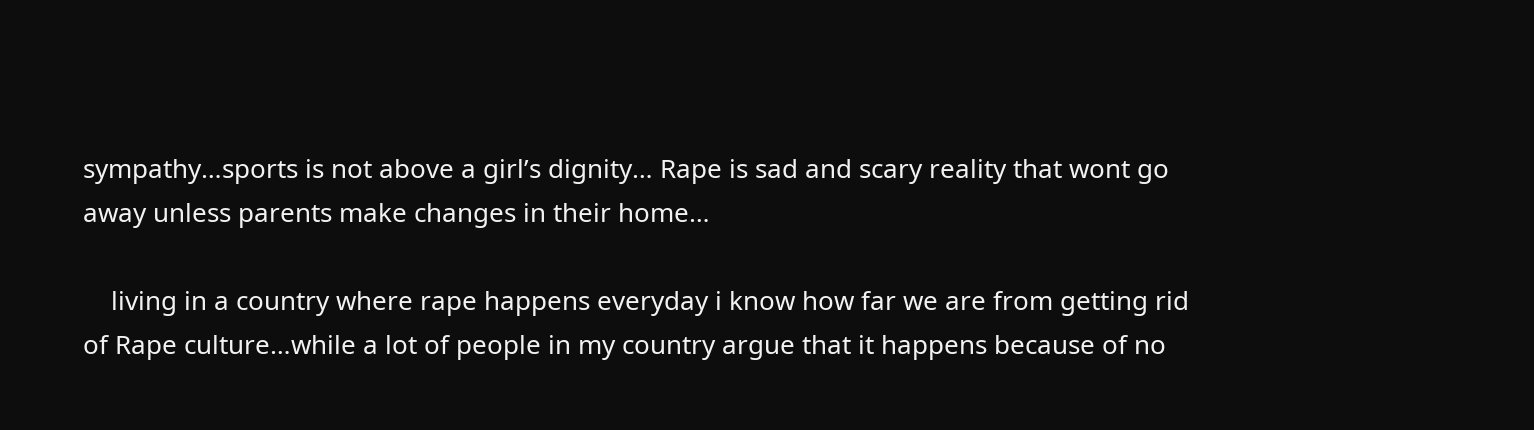sympathy…sports is not above a girl’s dignity… Rape is sad and scary reality that wont go away unless parents make changes in their home…

    living in a country where rape happens everyday i know how far we are from getting rid of Rape culture…while a lot of people in my country argue that it happens because of no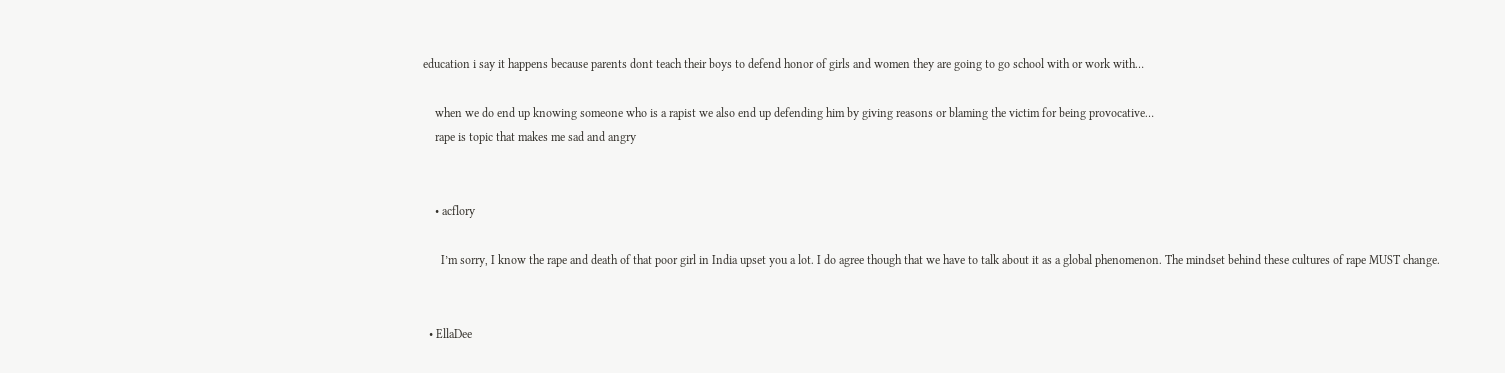education i say it happens because parents dont teach their boys to defend honor of girls and women they are going to go school with or work with…

    when we do end up knowing someone who is a rapist we also end up defending him by giving reasons or blaming the victim for being provocative…
    rape is topic that makes me sad and angry


    • acflory

      I’m sorry, I know the rape and death of that poor girl in India upset you a lot. I do agree though that we have to talk about it as a global phenomenon. The mindset behind these cultures of rape MUST change.


  • EllaDee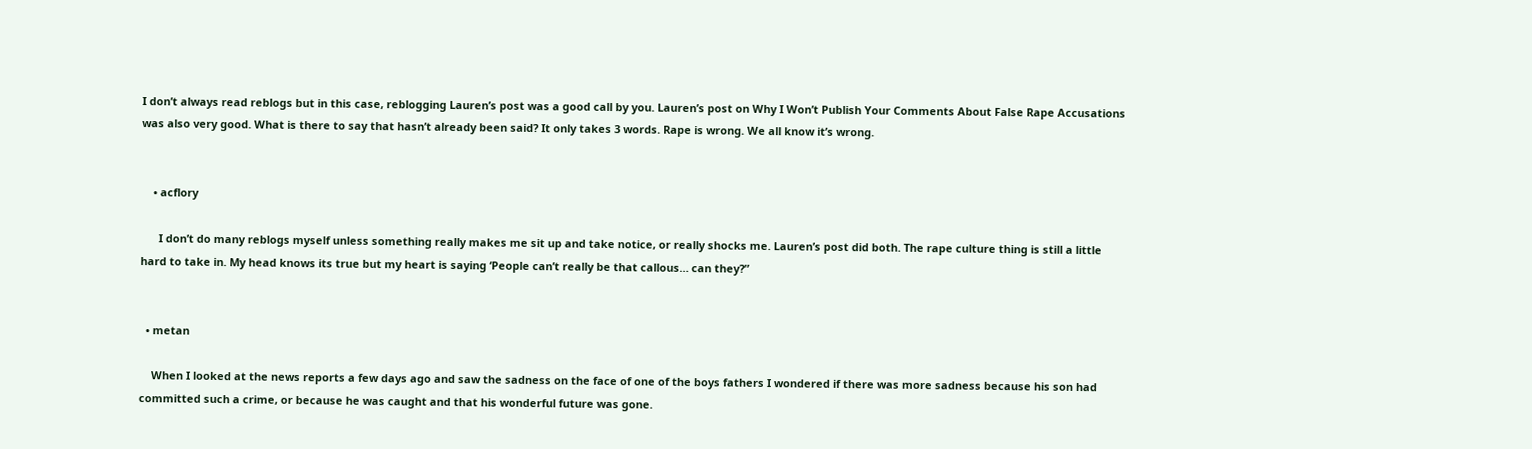I don’t always read reblogs but in this case, reblogging Lauren’s post was a good call by you. Lauren’s post on Why I Won’t Publish Your Comments About False Rape Accusations was also very good. What is there to say that hasn’t already been said? It only takes 3 words. Rape is wrong. We all know it’s wrong.


    • acflory

      I don’t do many reblogs myself unless something really makes me sit up and take notice, or really shocks me. Lauren’s post did both. The rape culture thing is still a little hard to take in. My head knows its true but my heart is saying ‘People can’t really be that callous… can they?”


  • metan

    When I looked at the news reports a few days ago and saw the sadness on the face of one of the boys fathers I wondered if there was more sadness because his son had committed such a crime, or because he was caught and that his wonderful future was gone.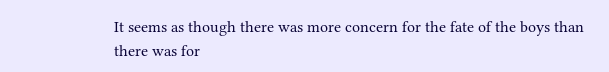It seems as though there was more concern for the fate of the boys than there was for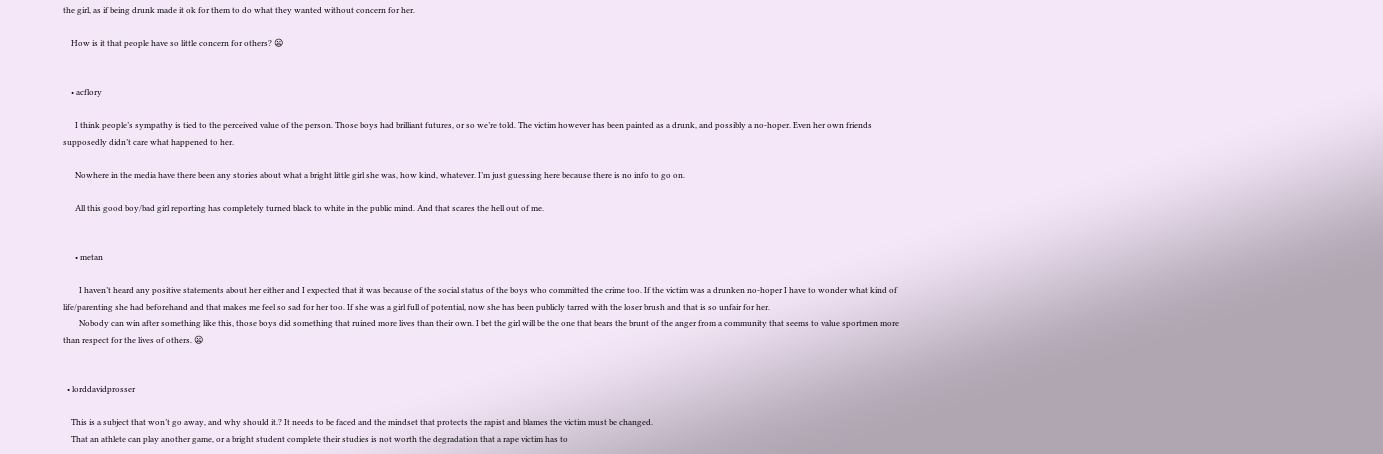the girl, as if being drunk made it ok for them to do what they wanted without concern for her.

    How is it that people have so little concern for others? 😦


    • acflory

      I think people’s sympathy is tied to the perceived value of the person. Those boys had brilliant futures, or so we’re told. The victim however has been painted as a drunk, and possibly a no-hoper. Even her own friends supposedly didn’t care what happened to her.

      Nowhere in the media have there been any stories about what a bright little girl she was, how kind, whatever. I’m just guessing here because there is no info to go on.

      All this good boy/bad girl reporting has completely turned black to white in the public mind. And that scares the hell out of me.


      • metan

        I haven’t heard any positive statements about her either and I expected that it was because of the social status of the boys who committed the crime too. If the victim was a drunken no-hoper I have to wonder what kind of life/parenting she had beforehand and that makes me feel so sad for her too. If she was a girl full of potential, now she has been publicly tarred with the loser brush and that is so unfair for her.
        Nobody can win after something like this, those boys did something that ruined more lives than their own. I bet the girl will be the one that bears the brunt of the anger from a community that seems to value sportmen more than respect for the lives of others. 😦


  • lorddavidprosser

    This is a subject that won’t go away, and why should it.? It needs to be faced and the mindset that protects the rapist and blames the victim must be changed.
    That an athlete can play another game, or a bright student complete their studies is not worth the degradation that a rape victim has to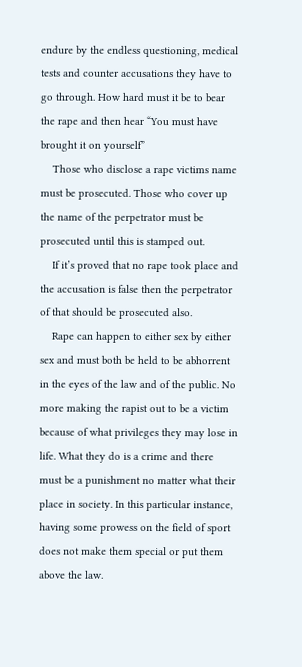endure by the endless questioning, medical tests and counter accusations they have to go through. How hard must it be to bear the rape and then hear “You must have brought it on yourself”
    Those who disclose a rape victims name must be prosecuted. Those who cover up the name of the perpetrator must be prosecuted until this is stamped out.
    If it’s proved that no rape took place and the accusation is false then the perpetrator of that should be prosecuted also.
    Rape can happen to either sex by either sex and must both be held to be abhorrent in the eyes of the law and of the public. No more making the rapist out to be a victim because of what privileges they may lose in life. What they do is a crime and there must be a punishment no matter what their place in society. In this particular instance, having some prowess on the field of sport does not make them special or put them above the law.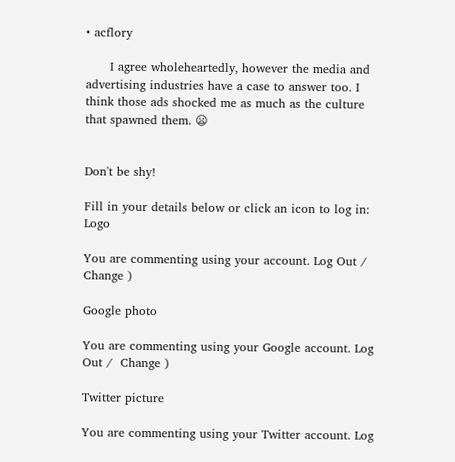• acflory

      I agree wholeheartedly, however the media and advertising industries have a case to answer too. I think those ads shocked me as much as the culture that spawned them. 😦


Don't be shy!

Fill in your details below or click an icon to log in: Logo

You are commenting using your account. Log Out /  Change )

Google photo

You are commenting using your Google account. Log Out /  Change )

Twitter picture

You are commenting using your Twitter account. Log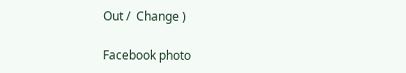Out /  Change )

Facebook photo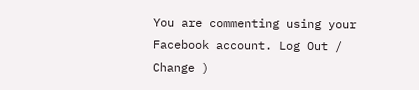You are commenting using your Facebook account. Log Out /  Change )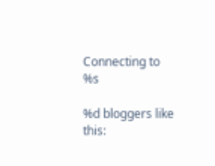Connecting to %s

%d bloggers like this: